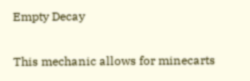Empty Decay

This mechanic allows for minecarts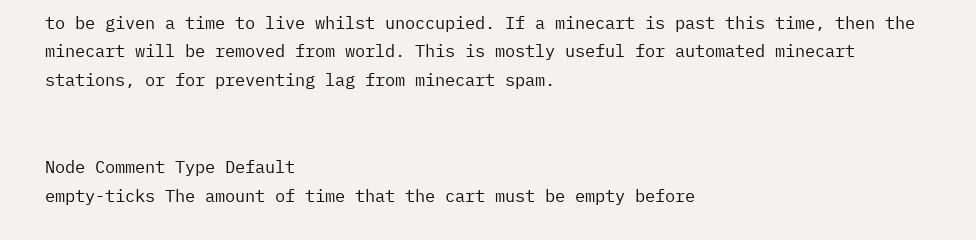to be given a time to live whilst unoccupied. If a minecart is past this time, then the minecart will be removed from world. This is mostly useful for automated minecart stations, or for preventing lag from minecart spam.


Node Comment Type Default
empty-ticks The amount of time that the cart must be empty before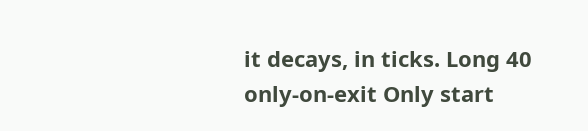it decays, in ticks. Long 40
only-on-exit Only start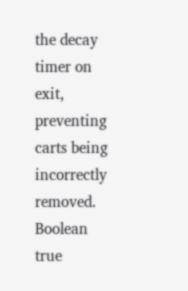the decay timer on exit, preventing carts being incorrectly removed. Boolean true